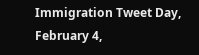Immigration Tweet Day, February 4,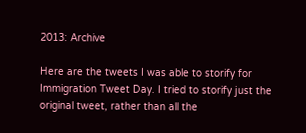2013: Archive

Here are the tweets I was able to storify for Immigration Tweet Day. I tried to storify just the original tweet, rather than all the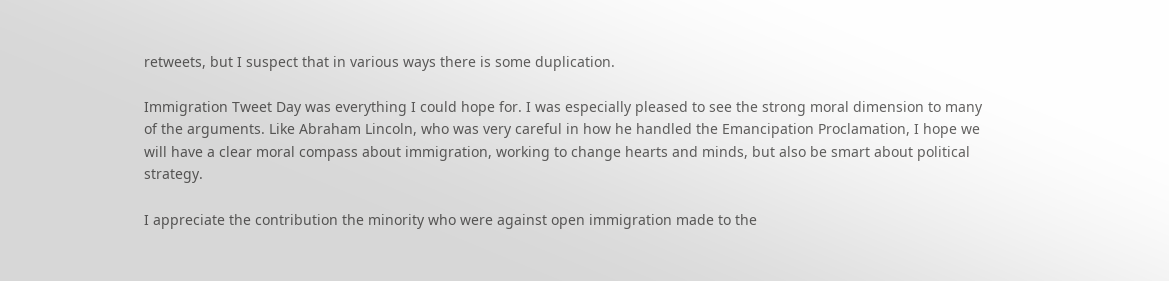retweets, but I suspect that in various ways there is some duplication.

Immigration Tweet Day was everything I could hope for. I was especially pleased to see the strong moral dimension to many of the arguments. Like Abraham Lincoln, who was very careful in how he handled the Emancipation Proclamation, I hope we will have a clear moral compass about immigration, working to change hearts and minds, but also be smart about political strategy.

I appreciate the contribution the minority who were against open immigration made to the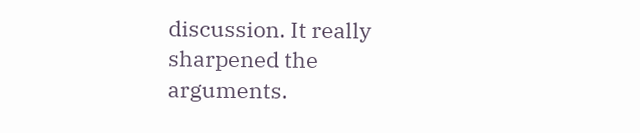discussion. It really sharpened the arguments.